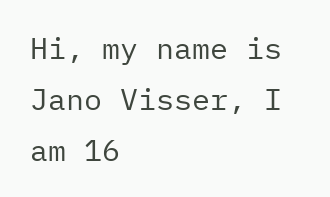Hi, my name is Jano Visser, I am 16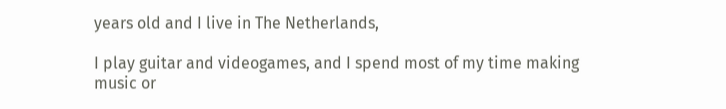years old and I live in The Netherlands,

I play guitar and videogames, and I spend most of my time making music or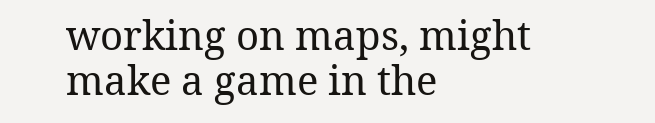working on maps, might make a game in the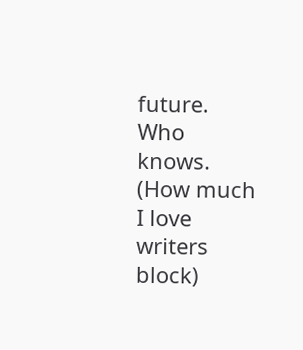future. Who knows.
(How much I love writers block)